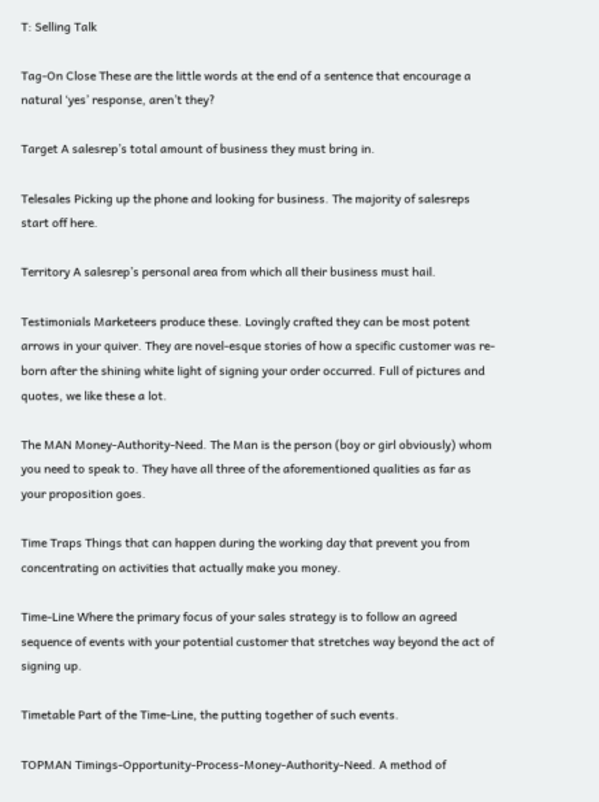T: Selling Talk

Tag-On Close These are the little words at the end of a sentence that encourage a natural ‘yes’ response, aren’t they?

Target A salesrep’s total amount of business they must bring in.

Telesales Picking up the phone and looking for business. The majority of salesreps start off here.

Territory A salesrep’s personal area from which all their business must hail.

Testimonials Marketeers produce these. Lovingly crafted they can be most potent arrows in your quiver. They are novel-esque stories of how a specific customer was re-born after the shining white light of signing your order occurred. Full of pictures and quotes, we like these a lot.

The MAN Money-Authority-Need. The Man is the person (boy or girl obviously) whom you need to speak to. They have all three of the aforementioned qualities as far as your proposition goes.

Time Traps Things that can happen during the working day that prevent you from concentrating on activities that actually make you money.

Time-Line Where the primary focus of your sales strategy is to follow an agreed sequence of events with your potential customer that stretches way beyond the act of signing up.

Timetable Part of the Time-Line, the putting together of such events.

TOPMAN Timings-Opportunity-Process-Money-Authority-Need. A method of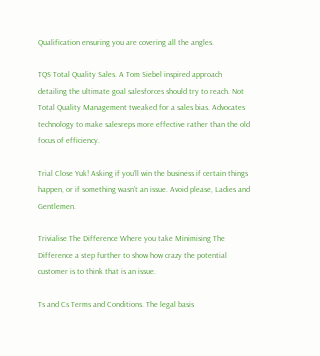Qualification ensuring you are covering all the angles.

TQS Total Quality Sales. A Tom Siebel inspired approach detailing the ultimate goal salesforces should try to reach. Not Total Quality Management tweaked for a sales bias. Advocates technology to make salesreps more effective rather than the old focus of efficiency.

Trial Close Yuk! Asking if you’ll win the business if certain things happen, or if something wasn’t an issue. Avoid please, Ladies and Gentlemen.

Trivialise The Difference Where you take Minimising The Difference a step further to show how crazy the potential customer is to think that is an issue.

Ts and Cs Terms and Conditions. The legal basis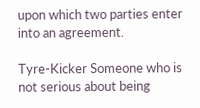upon which two parties enter into an agreement.

Tyre-Kicker Someone who is not serious about being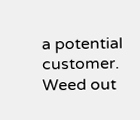a potential customer. Weed out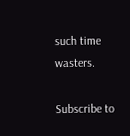such time wasters.

Subscribe to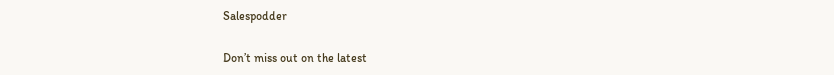Salespodder

Don’t miss out on the latest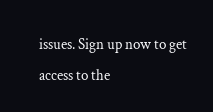issues. Sign up now to get access to the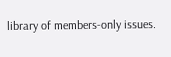library of members-only issues.